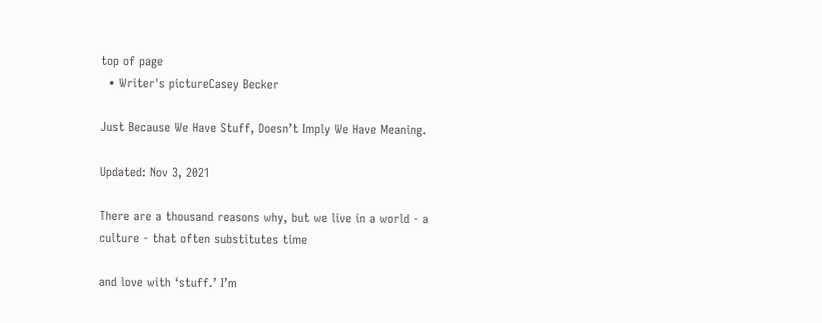top of page
  • Writer's pictureCasey Becker

Just Because We Have Stuff, Doesn’t Imply We Have Meaning.

Updated: Nov 3, 2021

There are a thousand reasons why, but we live in a world - a culture - that often substitutes time

and love with ‘stuff.’ I’m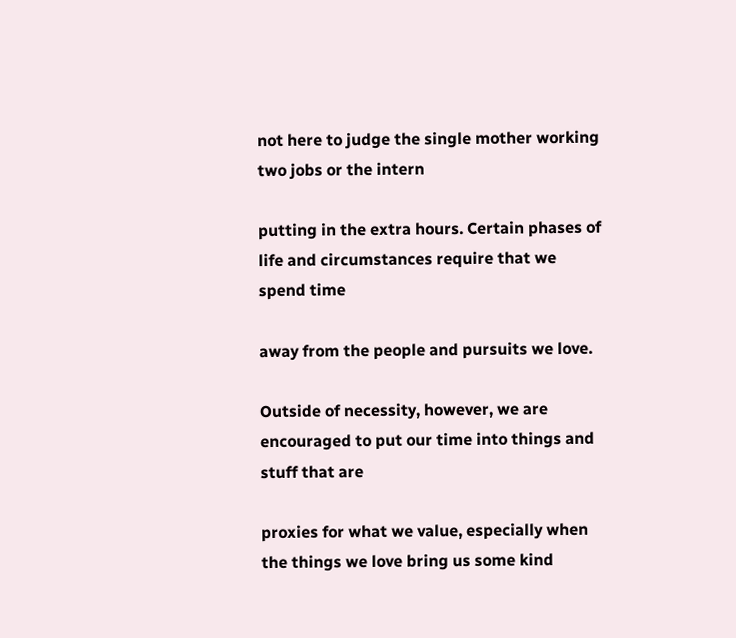not here to judge the single mother working two jobs or the intern

putting in the extra hours. Certain phases of life and circumstances require that we spend time

away from the people and pursuits we love.

Outside of necessity, however, we are encouraged to put our time into things and stuff that are

proxies for what we value, especially when the things we love bring us some kind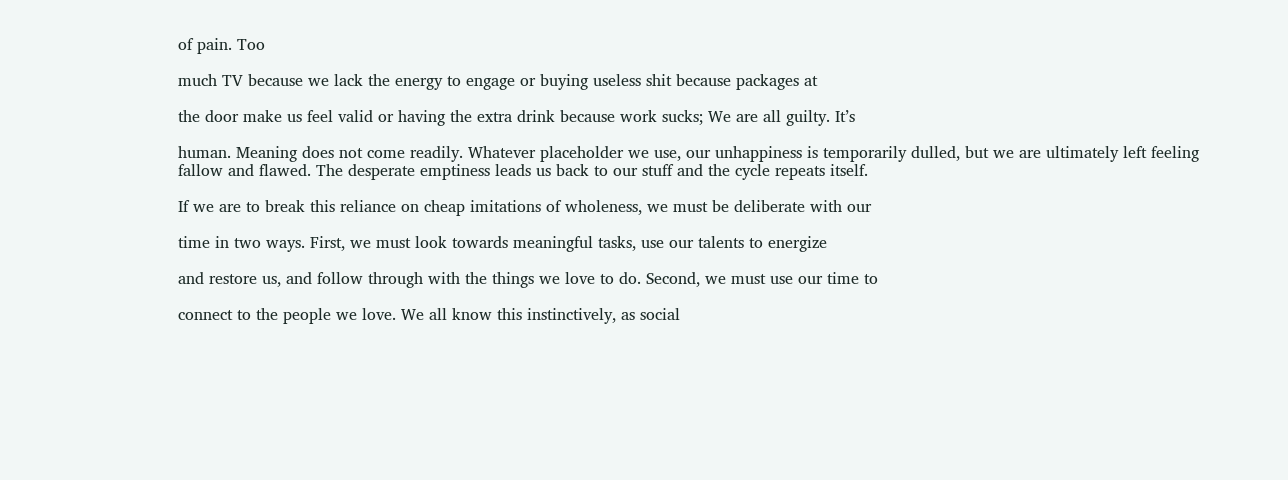of pain. Too

much TV because we lack the energy to engage or buying useless shit because packages at

the door make us feel valid or having the extra drink because work sucks; We are all guilty. It’s

human. Meaning does not come readily. Whatever placeholder we use, our unhappiness is temporarily dulled, but we are ultimately left feeling fallow and flawed. The desperate emptiness leads us back to our stuff and the cycle repeats itself.

If we are to break this reliance on cheap imitations of wholeness, we must be deliberate with our

time in two ways. First, we must look towards meaningful tasks, use our talents to energize

and restore us, and follow through with the things we love to do. Second, we must use our time to

connect to the people we love. We all know this instinctively, as social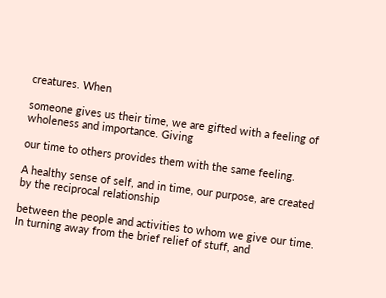creatures. When

someone gives us their time, we are gifted with a feeling of wholeness and importance. Giving

our time to others provides them with the same feeling.

A healthy sense of self, and in time, our purpose, are created by the reciprocal relationship

between the people and activities to whom we give our time. In turning away from the brief relief of stuff, and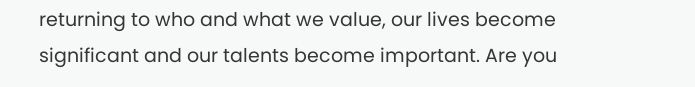returning to who and what we value, our lives become significant and our talents become important. Are you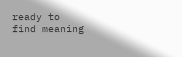ready to find meaning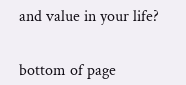and value in your life?


bottom of page